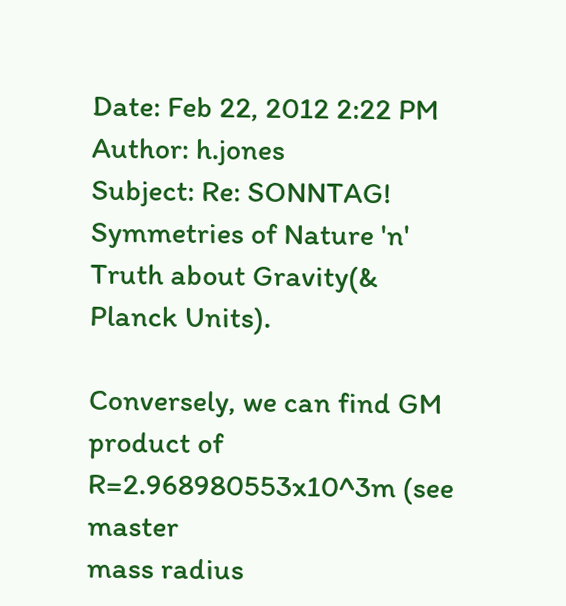Date: Feb 22, 2012 2:22 PM
Author: h.jones
Subject: Re: SONNTAG! Symmetries of Nature 'n' Truth about Gravity(& Planck Units).

Conversely, we can find GM product of R=2.968980553x10^3m (see master
mass radius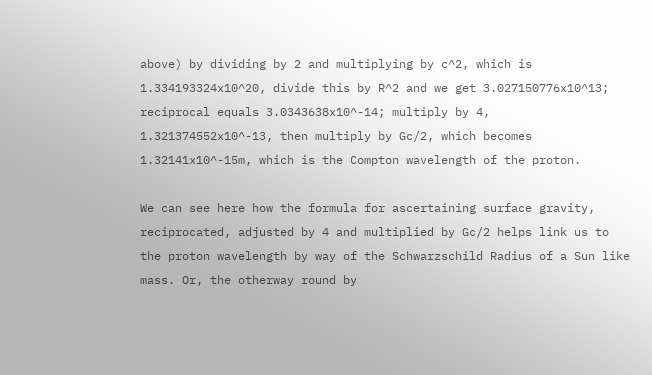above) by dividing by 2 and multiplying by c^2, which is
1.334193324x10^20, divide this by R^2 and we get 3.027150776x10^13;
reciprocal equals 3.0343638x10^-14; multiply by 4,
1.321374552x10^-13, then multiply by Gc/2, which becomes
1.32141x10^-15m, which is the Compton wavelength of the proton.

We can see here how the formula for ascertaining surface gravity,
reciprocated, adjusted by 4 and multiplied by Gc/2 helps link us to
the proton wavelength by way of the Schwarzschild Radius of a Sun like
mass. Or, the otherway round by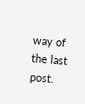way of the last post.